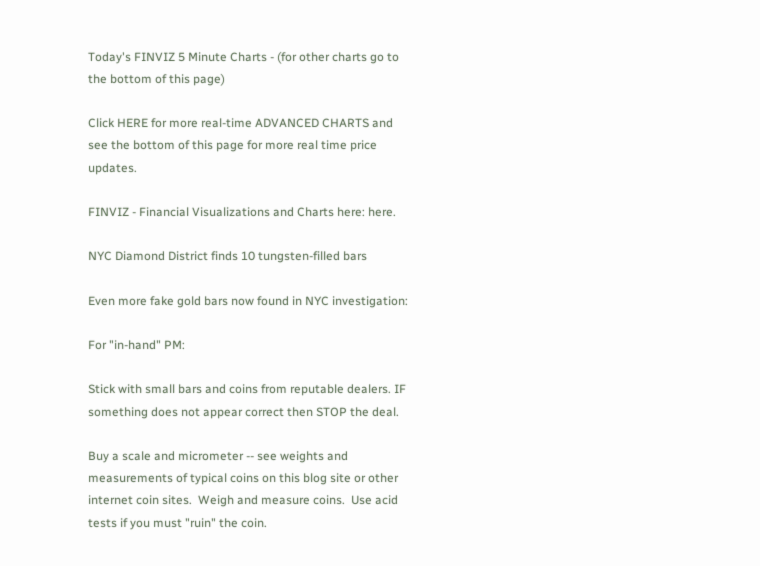Today's FINVIZ 5 Minute Charts - (for other charts go to the bottom of this page)

Click HERE for more real-time ADVANCED CHARTS and see the bottom of this page for more real time price updates.

FINVIZ - Financial Visualizations and Charts here: here.

NYC Diamond District finds 10 tungsten-filled bars

Even more fake gold bars now found in NYC investigation:

For "in-hand" PM:

Stick with small bars and coins from reputable dealers. IF something does not appear correct then STOP the deal.

Buy a scale and micrometer -- see weights and measurements of typical coins on this blog site or other internet coin sites.  Weigh and measure coins.  Use acid tests if you must "ruin" the coin.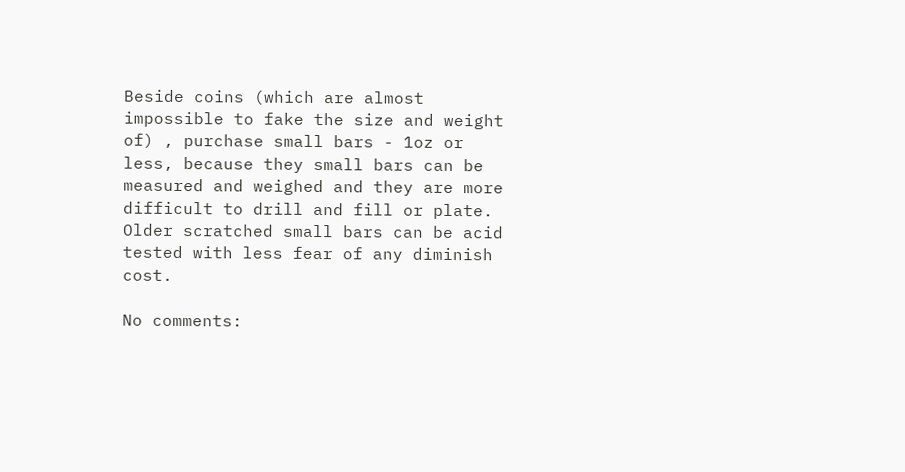Beside coins (which are almost impossible to fake the size and weight of) , purchase small bars - 1oz or less, because they small bars can be measured and weighed and they are more difficult to drill and fill or plate.  Older scratched small bars can be acid tested with less fear of any diminish cost.

No comments: